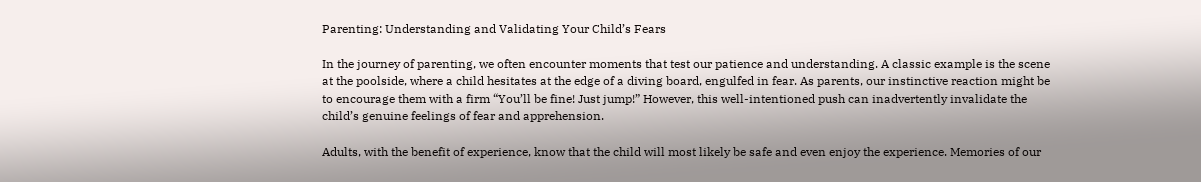Parenting: Understanding and Validating Your Child’s Fears

In the journey of parenting, we often encounter moments that test our patience and understanding. A classic example is the scene at the poolside, where a child hesitates at the edge of a diving board, engulfed in fear. As parents, our instinctive reaction might be to encourage them with a firm “You’ll be fine! Just jump!” However, this well-intentioned push can inadvertently invalidate the child’s genuine feelings of fear and apprehension.

Adults, with the benefit of experience, know that the child will most likely be safe and even enjoy the experience. Memories of our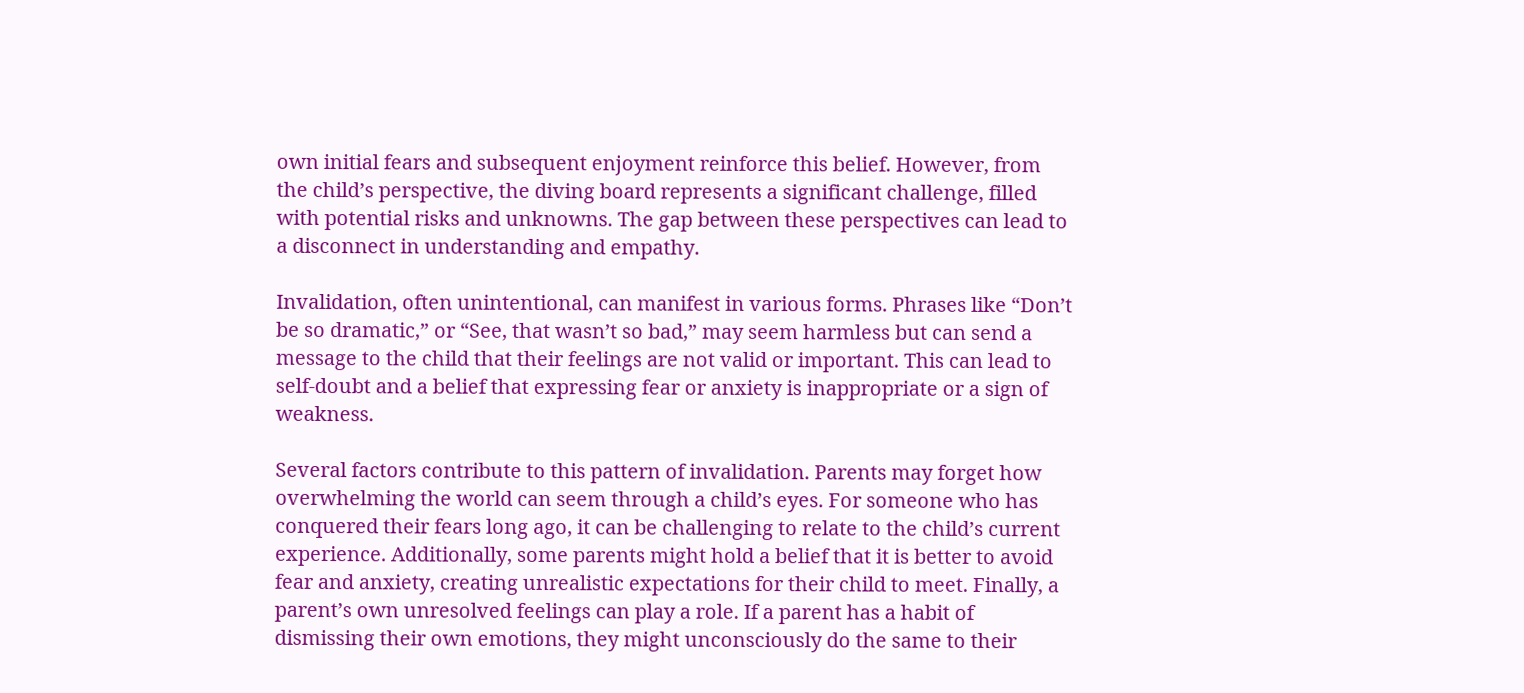own initial fears and subsequent enjoyment reinforce this belief. However, from the child’s perspective, the diving board represents a significant challenge, filled with potential risks and unknowns. The gap between these perspectives can lead to a disconnect in understanding and empathy.

Invalidation, often unintentional, can manifest in various forms. Phrases like “Don’t be so dramatic,” or “See, that wasn’t so bad,” may seem harmless but can send a message to the child that their feelings are not valid or important. This can lead to self-doubt and a belief that expressing fear or anxiety is inappropriate or a sign of weakness.

Several factors contribute to this pattern of invalidation. Parents may forget how overwhelming the world can seem through a child’s eyes. For someone who has conquered their fears long ago, it can be challenging to relate to the child’s current experience. Additionally, some parents might hold a belief that it is better to avoid fear and anxiety, creating unrealistic expectations for their child to meet. Finally, a parent’s own unresolved feelings can play a role. If a parent has a habit of dismissing their own emotions, they might unconsciously do the same to their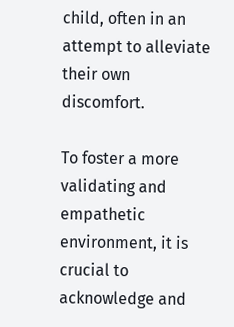child, often in an attempt to alleviate their own discomfort.

To foster a more validating and empathetic environment, it is crucial to acknowledge and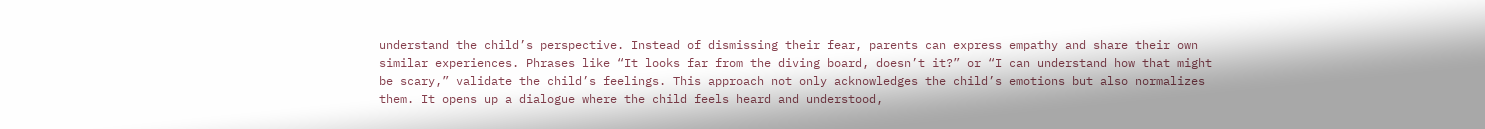understand the child’s perspective. Instead of dismissing their fear, parents can express empathy and share their own similar experiences. Phrases like “It looks far from the diving board, doesn’t it?” or “I can understand how that might be scary,” validate the child’s feelings. This approach not only acknowledges the child’s emotions but also normalizes them. It opens up a dialogue where the child feels heard and understood,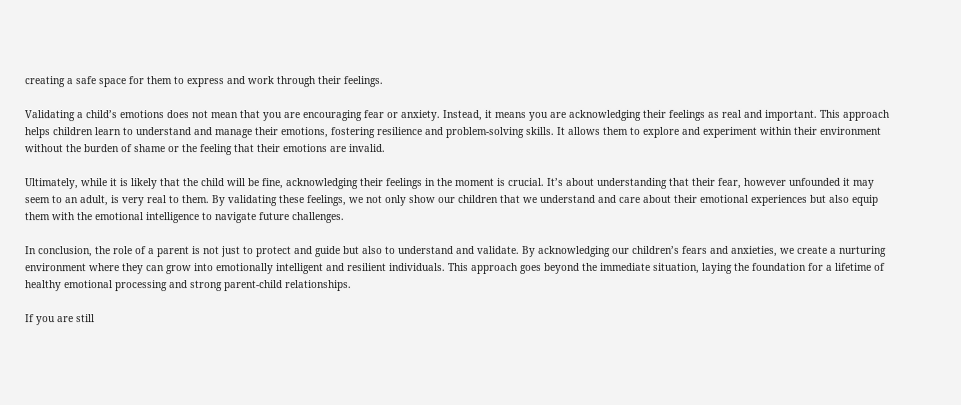creating a safe space for them to express and work through their feelings.

Validating a child’s emotions does not mean that you are encouraging fear or anxiety. Instead, it means you are acknowledging their feelings as real and important. This approach helps children learn to understand and manage their emotions, fostering resilience and problem-solving skills. It allows them to explore and experiment within their environment without the burden of shame or the feeling that their emotions are invalid.

Ultimately, while it is likely that the child will be fine, acknowledging their feelings in the moment is crucial. It’s about understanding that their fear, however unfounded it may seem to an adult, is very real to them. By validating these feelings, we not only show our children that we understand and care about their emotional experiences but also equip them with the emotional intelligence to navigate future challenges.

In conclusion, the role of a parent is not just to protect and guide but also to understand and validate. By acknowledging our children’s fears and anxieties, we create a nurturing environment where they can grow into emotionally intelligent and resilient individuals. This approach goes beyond the immediate situation, laying the foundation for a lifetime of healthy emotional processing and strong parent-child relationships.

If you are still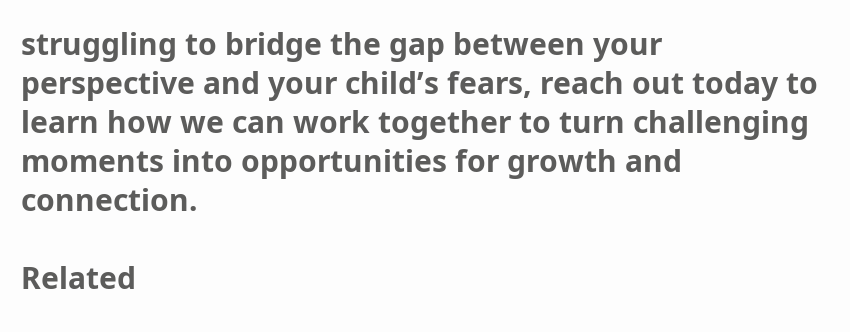struggling to bridge the gap between your perspective and your child’s fears, reach out today to learn how we can work together to turn challenging moments into opportunities for growth and connection.

Related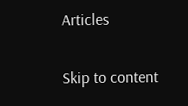Articles

Skip to content